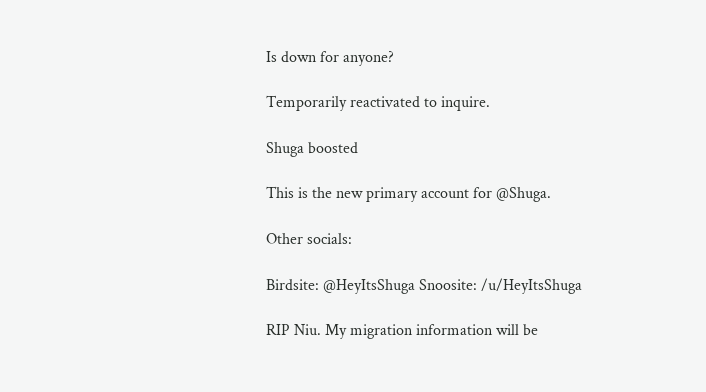Is down for anyone?

Temporarily reactivated to inquire.

Shuga boosted

This is the new primary account for @Shuga.

Other socials:

Birdsite: @HeyItsShuga Snoosite: /u/HeyItsShuga

RIP Niu. My migration information will be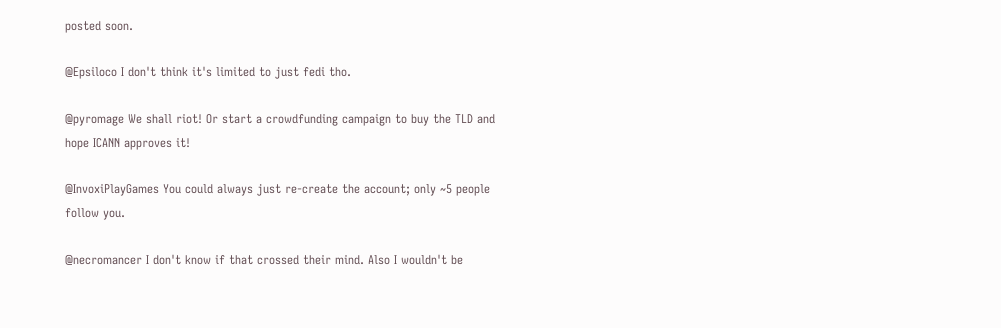posted soon.

@Epsiloco I don't think it's limited to just fedi tho.

@pyromage We shall riot! Or start a crowdfunding campaign to buy the TLD and hope ICANN approves it!

@InvoxiPlayGames You could always just re-create the account; only ~5 people follow you.

@necromancer I don't know if that crossed their mind. Also I wouldn't be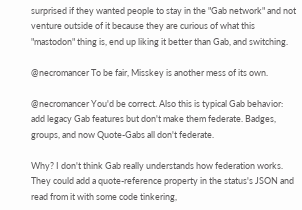surprised if they wanted people to stay in the "Gab network" and not venture outside of it because they are curious of what this "mastodon" thing is, end up liking it better than Gab, and switching.

@necromancer To be fair, Misskey is another mess of its own.

@necromancer You'd be correct. Also this is typical Gab behavior: add legacy Gab features but don't make them federate. Badges, groups, and now Quote-Gabs all don't federate.

Why? I don't think Gab really understands how federation works. They could add a quote-reference property in the status's JSON and read from it with some code tinkering,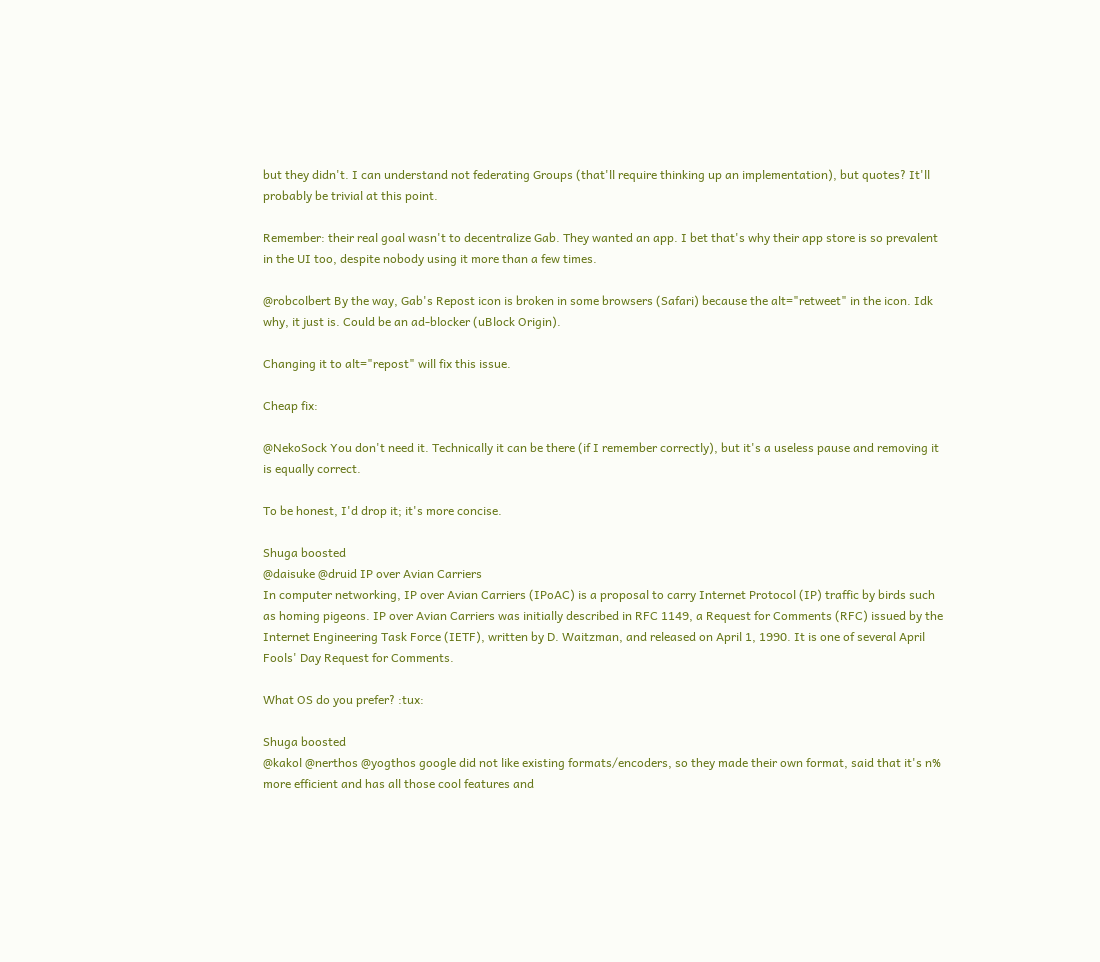but they didn't. I can understand not federating Groups (that'll require thinking up an implementation), but quotes? It'll probably be trivial at this point.

Remember: their real goal wasn't to decentralize Gab. They wanted an app. I bet that's why their app store is so prevalent in the UI too, despite nobody using it more than a few times.

@robcolbert By the way, Gab's Repost icon is broken in some browsers (Safari) because the alt="retweet" in the icon. Idk why, it just is. Could be an ad-blocker (uBlock Origin).

Changing it to alt="repost" will fix this issue.

Cheap fix:

@NekoSock You don't need it. Technically it can be there (if I remember correctly), but it's a useless pause and removing it is equally correct.

To be honest, I'd drop it; it's more concise.

Shuga boosted
@daisuke @druid IP over Avian Carriers
In computer networking, IP over Avian Carriers (IPoAC) is a proposal to carry Internet Protocol (IP) traffic by birds such as homing pigeons. IP over Avian Carriers was initially described in RFC 1149, a Request for Comments (RFC) issued by the Internet Engineering Task Force (IETF), written by D. Waitzman, and released on April 1, 1990. It is one of several April Fools' Day Request for Comments.

What OS do you prefer? :tux:

Shuga boosted
@kakol @nerthos @yogthos google did not like existing formats/encoders, so they made their own format, said that it's n% more efficient and has all those cool features and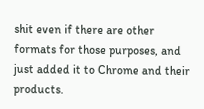shit even if there are other formats for those purposes, and just added it to Chrome and their products.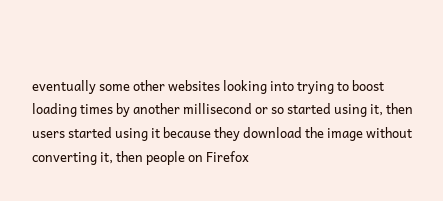eventually some other websites looking into trying to boost loading times by another millisecond or so started using it, then users started using it because they download the image without converting it, then people on Firefox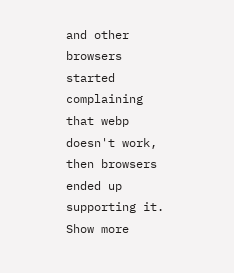and other browsers started complaining that webp doesn't work, then browsers ended up supporting it.
Show more